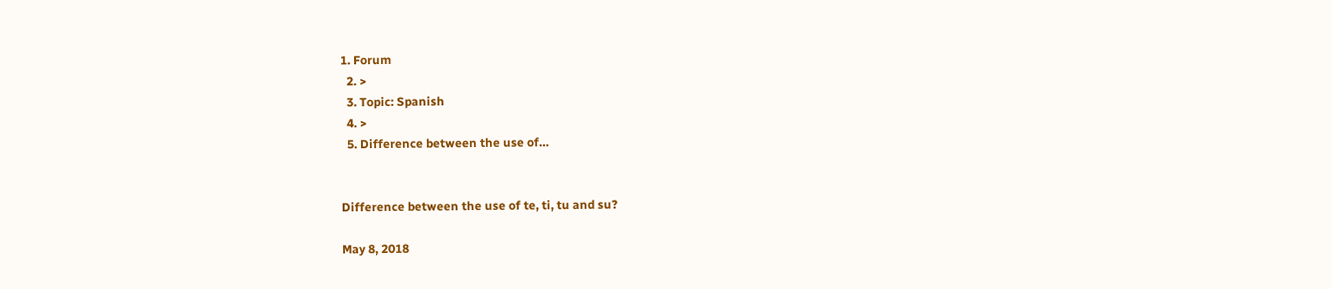1. Forum
  2. >
  3. Topic: Spanish
  4. >
  5. Difference between the use of…


Difference between the use of te, ti, tu and su?

May 8, 2018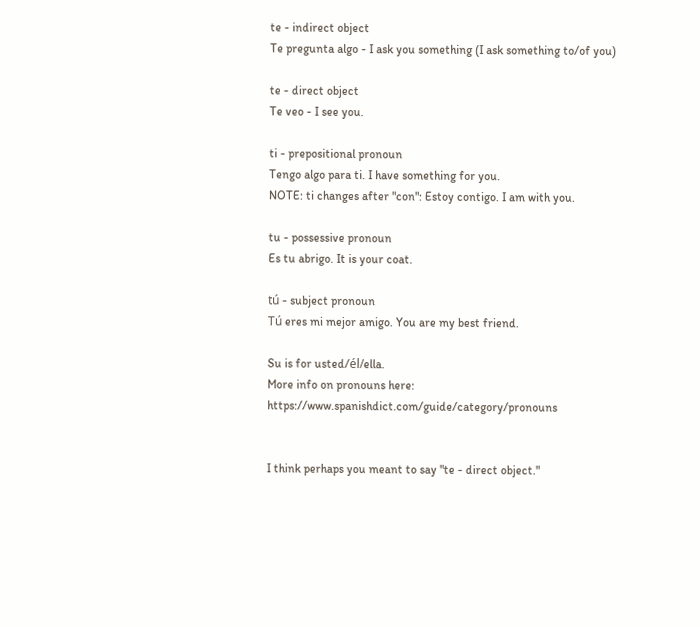te - indirect object
Te pregunta algo - I ask you something (I ask something to/of you)

te - direct object
Te veo - I see you.

ti - prepositional pronoun
Tengo algo para ti. I have something for you.
NOTE: ti changes after "con": Estoy contigo. I am with you.

tu - possessive pronoun
Es tu abrigo. It is your coat.

tú - subject pronoun
Tú eres mi mejor amigo. You are my best friend.

Su is for usted/él/ella.
More info on pronouns here: https://www.spanishdict.com/guide/category/pronouns


I think perhaps you meant to say "te - direct object."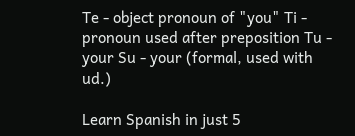Te - object pronoun of "you" Ti - pronoun used after preposition Tu - your Su - your (formal, used with ud.)

Learn Spanish in just 5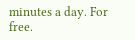minutes a day. For free.